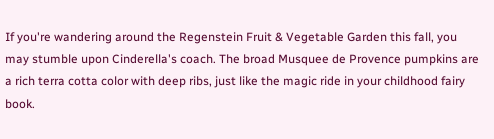If you're wandering around the Regenstein Fruit & Vegetable Garden this fall, you may stumble upon Cinderella's coach. The broad Musquee de Provence pumpkins are a rich terra cotta color with deep ribs, just like the magic ride in your childhood fairy book.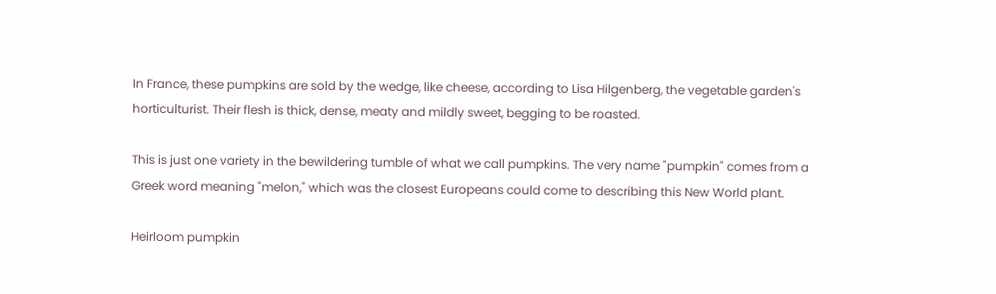In France, these pumpkins are sold by the wedge, like cheese, according to Lisa Hilgenberg, the vegetable garden's horticulturist. Their flesh is thick, dense, meaty and mildly sweet, begging to be roasted.

This is just one variety in the bewildering tumble of what we call pumpkins. The very name "pumpkin" comes from a Greek word meaning "melon," which was the closest Europeans could come to describing this New World plant.

Heirloom pumpkin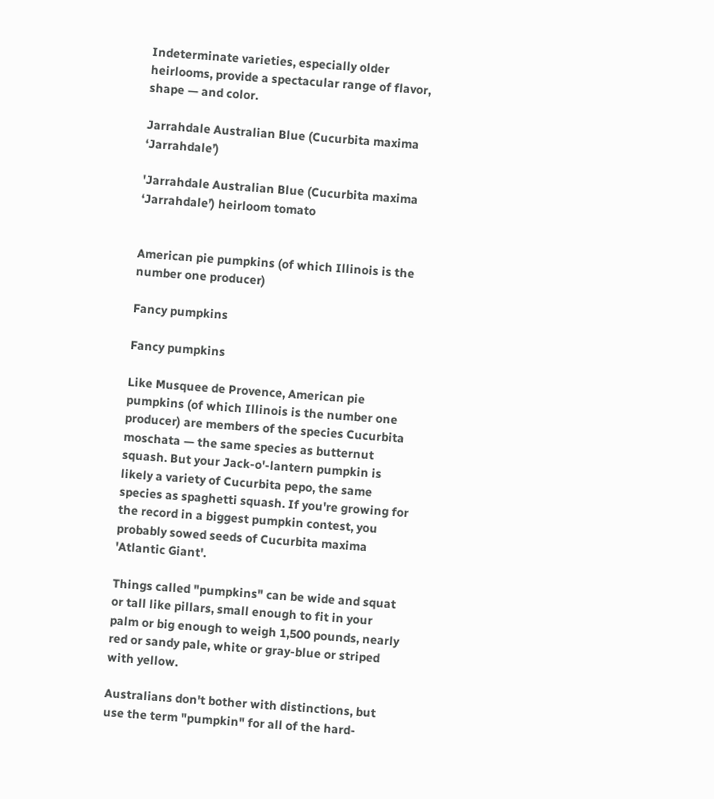Indeterminate varieties, especially older heirlooms, provide a spectacular range of flavor, shape — and color.

Jarrahdale Australian Blue (Cucurbita maxima ‘Jarrahdale’)

'Jarrahdale Australian Blue (Cucurbita maxima ‘Jarrahdale’) heirloom tomato


American pie pumpkins (of which Illinois is the number one producer)

Fancy pumpkins

Fancy pumpkins

Like Musquee de Provence, American pie pumpkins (of which Illinois is the number one producer) are members of the species Cucurbita moschata — the same species as butternut squash. But your Jack-o'-lantern pumpkin is likely a variety of Cucurbita pepo, the same species as spaghetti squash. If you're growing for the record in a biggest pumpkin contest, you probably sowed seeds of Cucurbita maxima 'Atlantic Giant'.

Things called "pumpkins" can be wide and squat or tall like pillars, small enough to fit in your palm or big enough to weigh 1,500 pounds, nearly red or sandy pale, white or gray-blue or striped with yellow.

Australians don't bother with distinctions, but use the term "pumpkin" for all of the hard-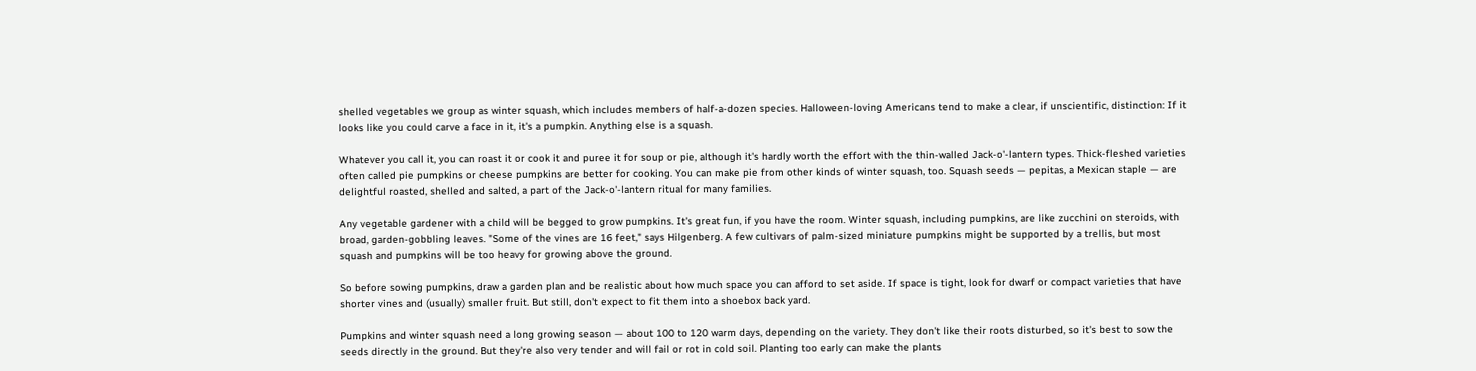shelled vegetables we group as winter squash, which includes members of half-a-dozen species. Halloween-loving Americans tend to make a clear, if unscientific, distinction: If it looks like you could carve a face in it, it's a pumpkin. Anything else is a squash.

Whatever you call it, you can roast it or cook it and puree it for soup or pie, although it's hardly worth the effort with the thin-walled Jack-o'-lantern types. Thick-fleshed varieties often called pie pumpkins or cheese pumpkins are better for cooking. You can make pie from other kinds of winter squash, too. Squash seeds — pepitas, a Mexican staple — are delightful roasted, shelled and salted, a part of the Jack-o'-lantern ritual for many families.

Any vegetable gardener with a child will be begged to grow pumpkins. It's great fun, if you have the room. Winter squash, including pumpkins, are like zucchini on steroids, with broad, garden-gobbling leaves. "Some of the vines are 16 feet," says Hilgenberg. A few cultivars of palm-sized miniature pumpkins might be supported by a trellis, but most squash and pumpkins will be too heavy for growing above the ground.

So before sowing pumpkins, draw a garden plan and be realistic about how much space you can afford to set aside. If space is tight, look for dwarf or compact varieties that have shorter vines and (usually) smaller fruit. But still, don't expect to fit them into a shoebox back yard.

Pumpkins and winter squash need a long growing season — about 100 to 120 warm days, depending on the variety. They don't like their roots disturbed, so it's best to sow the seeds directly in the ground. But they're also very tender and will fail or rot in cold soil. Planting too early can make the plants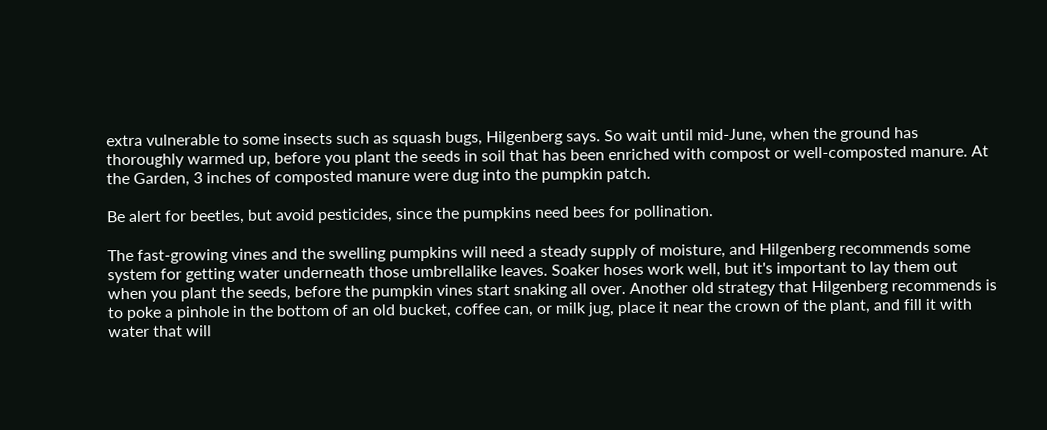extra vulnerable to some insects such as squash bugs, Hilgenberg says. So wait until mid-June, when the ground has thoroughly warmed up, before you plant the seeds in soil that has been enriched with compost or well-composted manure. At the Garden, 3 inches of composted manure were dug into the pumpkin patch.

Be alert for beetles, but avoid pesticides, since the pumpkins need bees for pollination.

The fast-growing vines and the swelling pumpkins will need a steady supply of moisture, and Hilgenberg recommends some system for getting water underneath those umbrellalike leaves. Soaker hoses work well, but it's important to lay them out when you plant the seeds, before the pumpkin vines start snaking all over. Another old strategy that Hilgenberg recommends is to poke a pinhole in the bottom of an old bucket, coffee can, or milk jug, place it near the crown of the plant, and fill it with water that will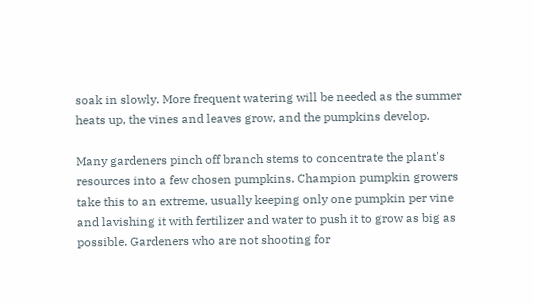soak in slowly. More frequent watering will be needed as the summer heats up, the vines and leaves grow, and the pumpkins develop.

Many gardeners pinch off branch stems to concentrate the plant's resources into a few chosen pumpkins. Champion pumpkin growers take this to an extreme, usually keeping only one pumpkin per vine and lavishing it with fertilizer and water to push it to grow as big as possible. Gardeners who are not shooting for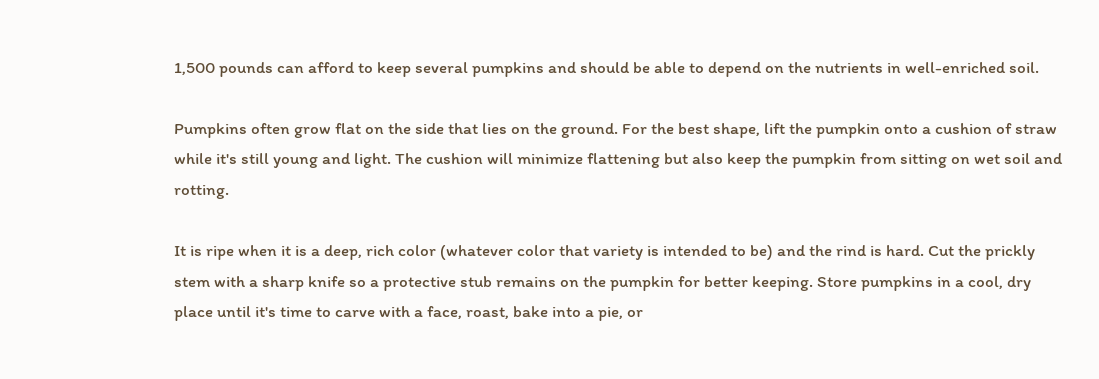1,500 pounds can afford to keep several pumpkins and should be able to depend on the nutrients in well-enriched soil.

Pumpkins often grow flat on the side that lies on the ground. For the best shape, lift the pumpkin onto a cushion of straw while it's still young and light. The cushion will minimize flattening but also keep the pumpkin from sitting on wet soil and rotting.

It is ripe when it is a deep, rich color (whatever color that variety is intended to be) and the rind is hard. Cut the prickly stem with a sharp knife so a protective stub remains on the pumpkin for better keeping. Store pumpkins in a cool, dry place until it's time to carve with a face, roast, bake into a pie, or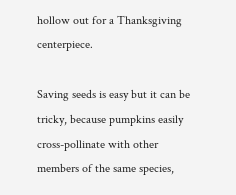hollow out for a Thanksgiving centerpiece.

Saving seeds is easy but it can be tricky, because pumpkins easily cross-pollinate with other members of the same species,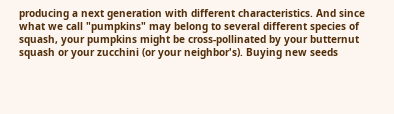producing a next generation with different characteristics. And since what we call "pumpkins" may belong to several different species of squash, your pumpkins might be cross-pollinated by your butternut squash or your zucchini (or your neighbor's). Buying new seeds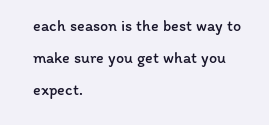each season is the best way to make sure you get what you expect.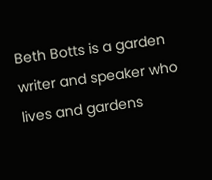Beth Botts is a garden writer and speaker who lives and gardens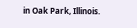in Oak Park, Illinois.